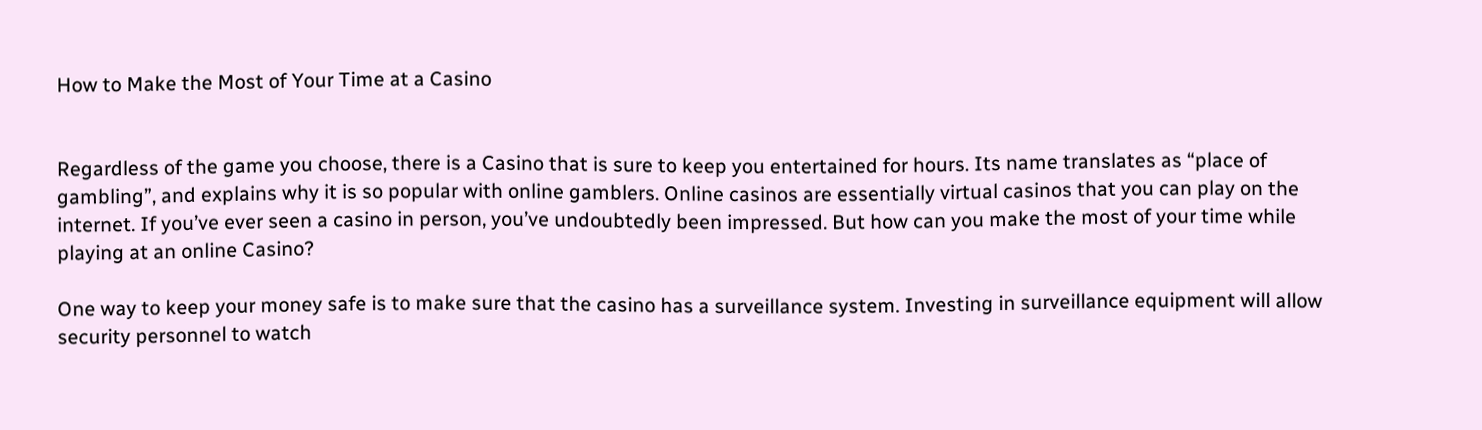How to Make the Most of Your Time at a Casino


Regardless of the game you choose, there is a Casino that is sure to keep you entertained for hours. Its name translates as “place of gambling”, and explains why it is so popular with online gamblers. Online casinos are essentially virtual casinos that you can play on the internet. If you’ve ever seen a casino in person, you’ve undoubtedly been impressed. But how can you make the most of your time while playing at an online Casino?

One way to keep your money safe is to make sure that the casino has a surveillance system. Investing in surveillance equipment will allow security personnel to watch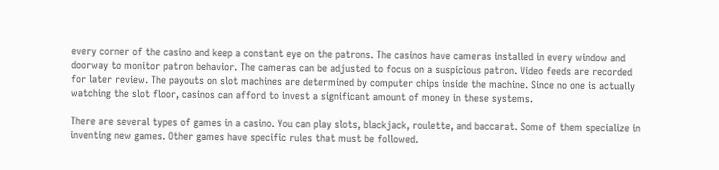every corner of the casino and keep a constant eye on the patrons. The casinos have cameras installed in every window and doorway to monitor patron behavior. The cameras can be adjusted to focus on a suspicious patron. Video feeds are recorded for later review. The payouts on slot machines are determined by computer chips inside the machine. Since no one is actually watching the slot floor, casinos can afford to invest a significant amount of money in these systems.

There are several types of games in a casino. You can play slots, blackjack, roulette, and baccarat. Some of them specialize in inventing new games. Other games have specific rules that must be followed.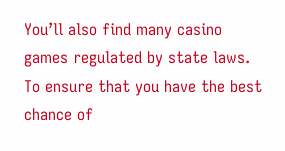You’ll also find many casino games regulated by state laws. To ensure that you have the best chance of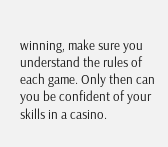winning, make sure you understand the rules of each game. Only then can you be confident of your skills in a casino.